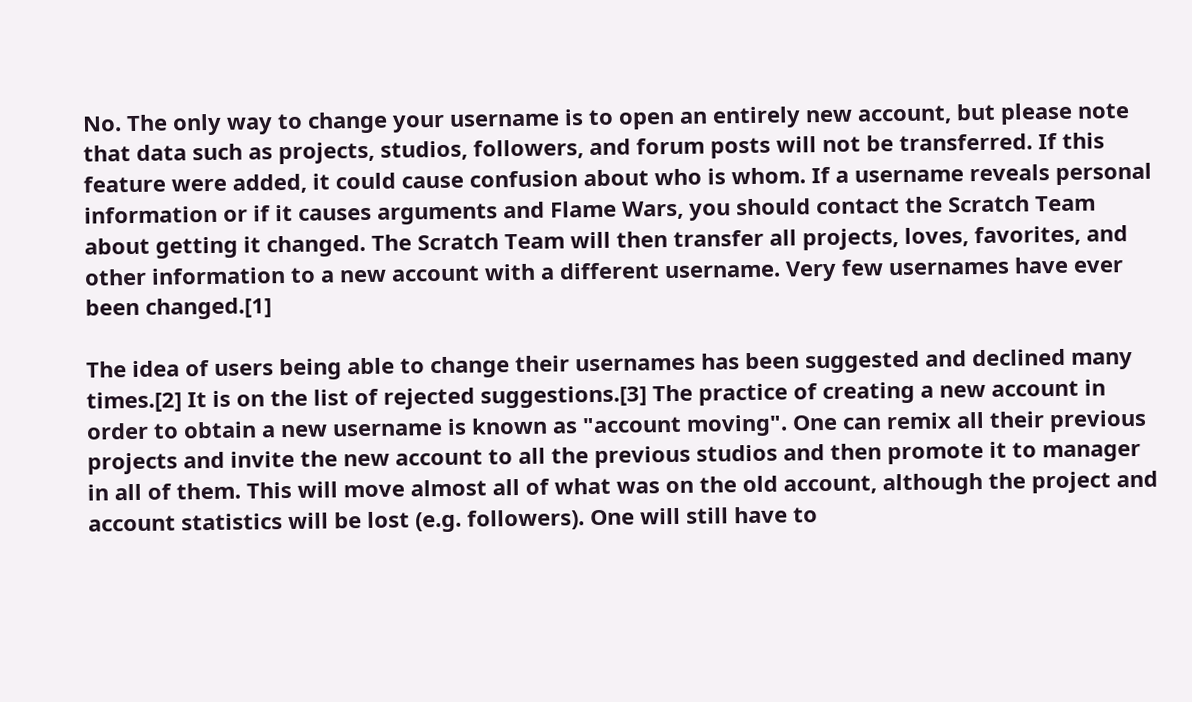No. The only way to change your username is to open an entirely new account, but please note that data such as projects, studios, followers, and forum posts will not be transferred. If this feature were added, it could cause confusion about who is whom. If a username reveals personal information or if it causes arguments and Flame Wars, you should contact the Scratch Team about getting it changed. The Scratch Team will then transfer all projects, loves, favorites, and other information to a new account with a different username. Very few usernames have ever been changed.[1]

The idea of users being able to change their usernames has been suggested and declined many times.[2] It is on the list of rejected suggestions.[3] The practice of creating a new account in order to obtain a new username is known as "account moving". One can remix all their previous projects and invite the new account to all the previous studios and then promote it to manager in all of them. This will move almost all of what was on the old account, although the project and account statistics will be lost (e.g. followers). One will still have to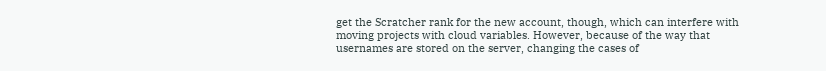get the Scratcher rank for the new account, though, which can interfere with moving projects with cloud variables. However, because of the way that usernames are stored on the server, changing the cases of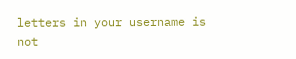letters in your username is not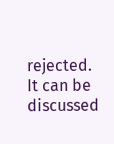rejected. It can be discussed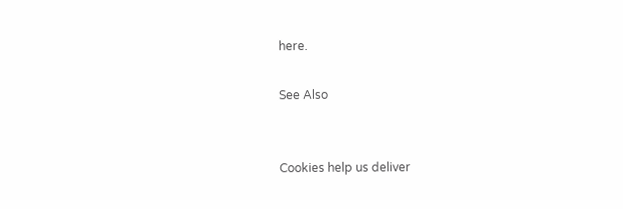here.

See Also


Cookies help us deliver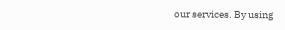our services. By using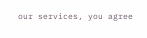our services, you agree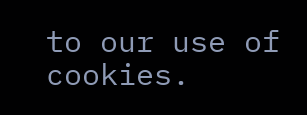to our use of cookies.